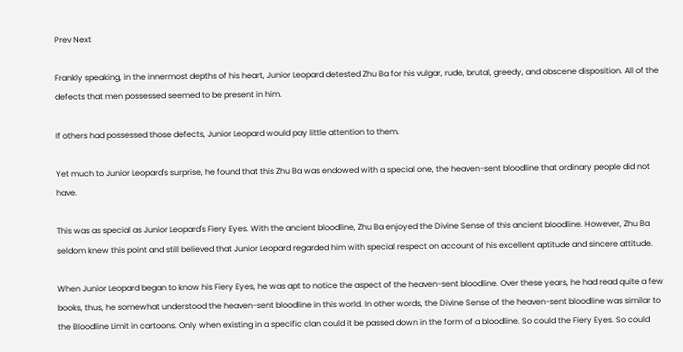Prev Next

Frankly speaking, in the innermost depths of his heart, Junior Leopard detested Zhu Ba for his vulgar, rude, brutal, greedy, and obscene disposition. All of the defects that men possessed seemed to be present in him.

If others had possessed those defects, Junior Leopard would pay little attention to them.

Yet much to Junior Leopard's surprise, he found that this Zhu Ba was endowed with a special one, the heaven-sent bloodline that ordinary people did not have.

This was as special as Junior Leopard's Fiery Eyes. With the ancient bloodline, Zhu Ba enjoyed the Divine Sense of this ancient bloodline. However, Zhu Ba seldom knew this point and still believed that Junior Leopard regarded him with special respect on account of his excellent aptitude and sincere attitude.

When Junior Leopard began to know his Fiery Eyes, he was apt to notice the aspect of the heaven-sent bloodline. Over these years, he had read quite a few books, thus, he somewhat understood the heaven-sent bloodline in this world. In other words, the Divine Sense of the heaven-sent bloodline was similar to the Bloodline Limit in cartoons. Only when existing in a specific clan could it be passed down in the form of a bloodline. So could the Fiery Eyes. So could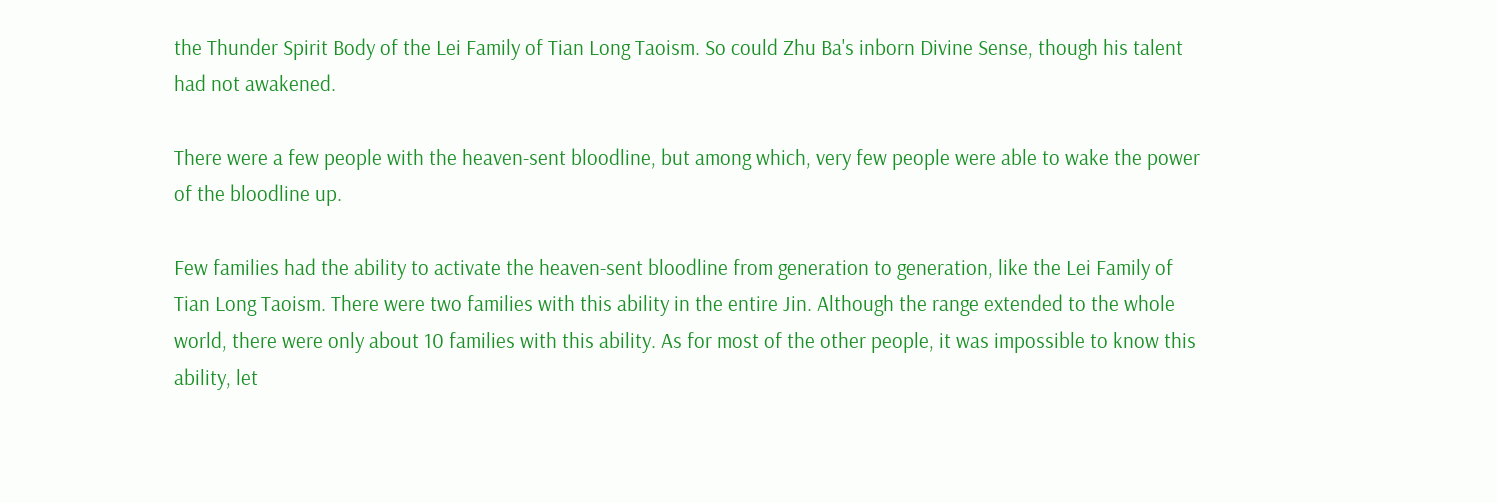the Thunder Spirit Body of the Lei Family of Tian Long Taoism. So could Zhu Ba's inborn Divine Sense, though his talent had not awakened.

There were a few people with the heaven-sent bloodline, but among which, very few people were able to wake the power of the bloodline up.

Few families had the ability to activate the heaven-sent bloodline from generation to generation, like the Lei Family of Tian Long Taoism. There were two families with this ability in the entire Jin. Although the range extended to the whole world, there were only about 10 families with this ability. As for most of the other people, it was impossible to know this ability, let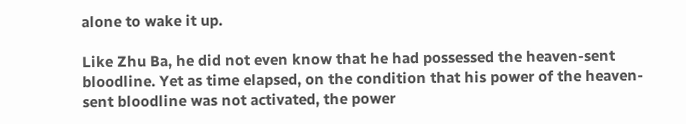alone to wake it up.

Like Zhu Ba, he did not even know that he had possessed the heaven-sent bloodline. Yet as time elapsed, on the condition that his power of the heaven-sent bloodline was not activated, the power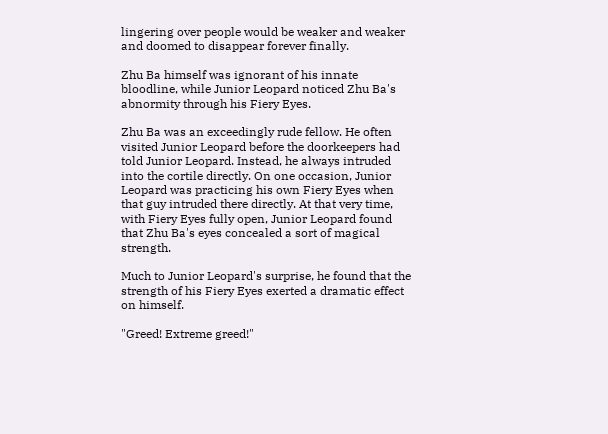lingering over people would be weaker and weaker and doomed to disappear forever finally.

Zhu Ba himself was ignorant of his innate bloodline, while Junior Leopard noticed Zhu Ba's abnormity through his Fiery Eyes.

Zhu Ba was an exceedingly rude fellow. He often visited Junior Leopard before the doorkeepers had told Junior Leopard. Instead, he always intruded into the cortile directly. On one occasion, Junior Leopard was practicing his own Fiery Eyes when that guy intruded there directly. At that very time, with Fiery Eyes fully open, Junior Leopard found that Zhu Ba's eyes concealed a sort of magical strength.

Much to Junior Leopard's surprise, he found that the strength of his Fiery Eyes exerted a dramatic effect on himself.

"Greed! Extreme greed!"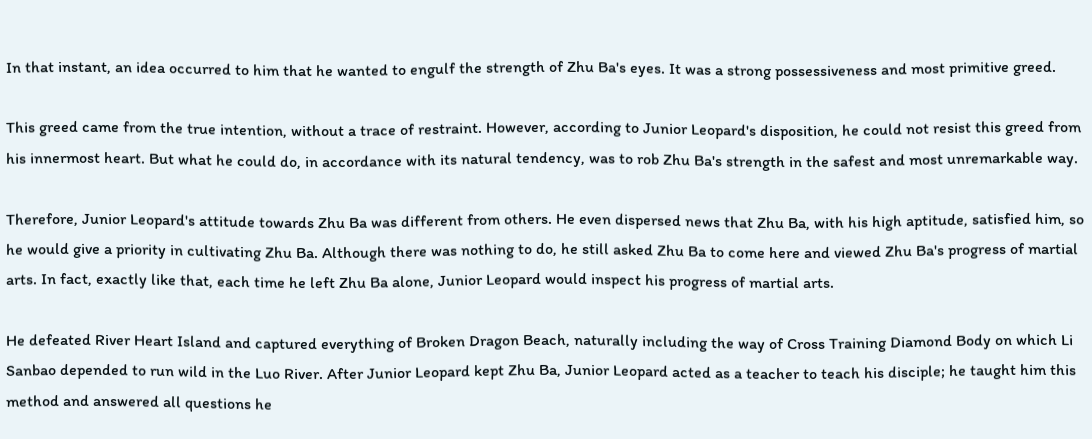In that instant, an idea occurred to him that he wanted to engulf the strength of Zhu Ba's eyes. It was a strong possessiveness and most primitive greed.

This greed came from the true intention, without a trace of restraint. However, according to Junior Leopard's disposition, he could not resist this greed from his innermost heart. But what he could do, in accordance with its natural tendency, was to rob Zhu Ba's strength in the safest and most unremarkable way.

Therefore, Junior Leopard's attitude towards Zhu Ba was different from others. He even dispersed news that Zhu Ba, with his high aptitude, satisfied him, so he would give a priority in cultivating Zhu Ba. Although there was nothing to do, he still asked Zhu Ba to come here and viewed Zhu Ba's progress of martial arts. In fact, exactly like that, each time he left Zhu Ba alone, Junior Leopard would inspect his progress of martial arts.

He defeated River Heart Island and captured everything of Broken Dragon Beach, naturally including the way of Cross Training Diamond Body on which Li Sanbao depended to run wild in the Luo River. After Junior Leopard kept Zhu Ba, Junior Leopard acted as a teacher to teach his disciple; he taught him this method and answered all questions he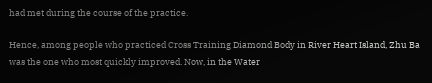had met during the course of the practice.

Hence, among people who practiced Cross Training Diamond Body in River Heart Island, Zhu Ba was the one who most quickly improved. Now, in the Water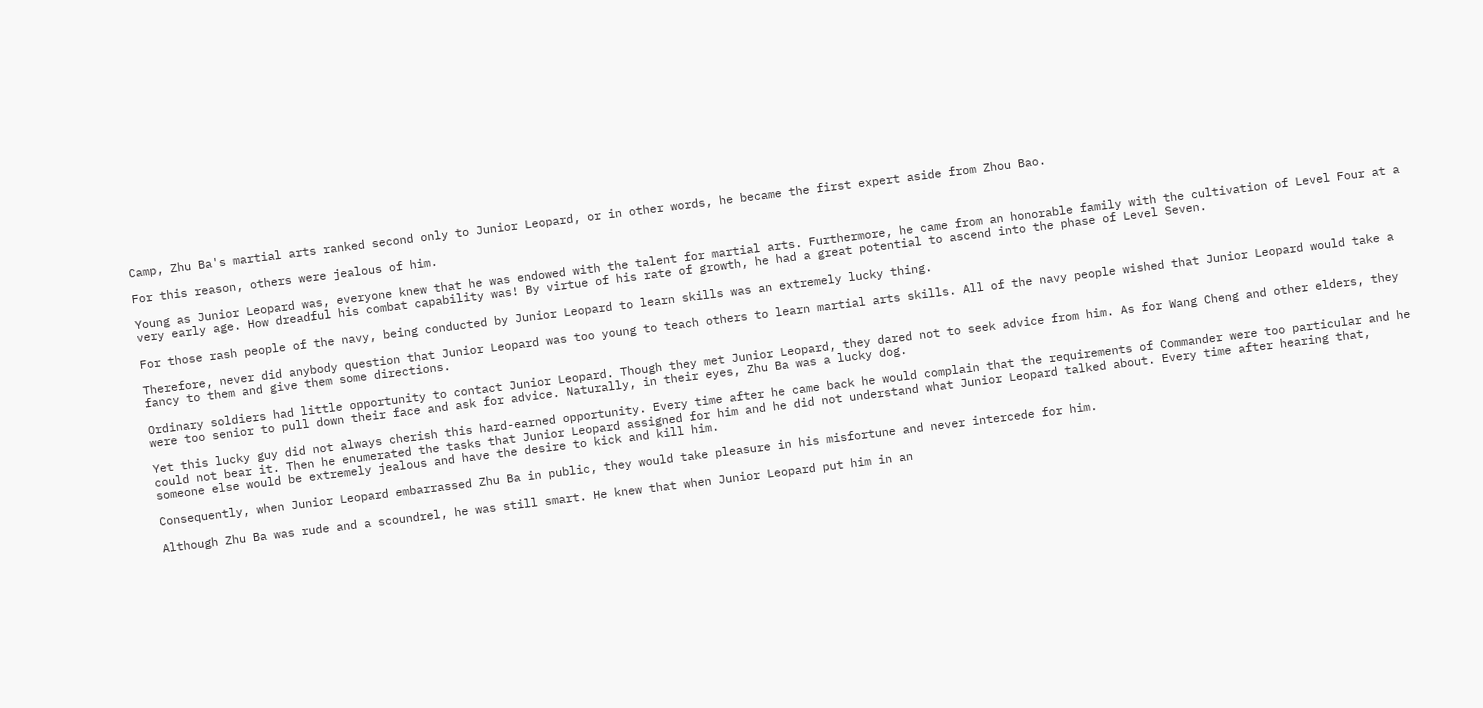Camp, Zhu Ba's martial arts ranked second only to Junior Leopard, or in other words, he became the first expert aside from Zhou Bao.

For this reason, others were jealous of him.

Young as Junior Leopard was, everyone knew that he was endowed with the talent for martial arts. Furthermore, he came from an honorable family with the cultivation of Level Four at a very early age. How dreadful his combat capability was! By virtue of his rate of growth, he had a great potential to ascend into the phase of Level Seven.

For those rash people of the navy, being conducted by Junior Leopard to learn skills was an extremely lucky thing.

Therefore, never did anybody question that Junior Leopard was too young to teach others to learn martial arts skills. All of the navy people wished that Junior Leopard would take a fancy to them and give them some directions.

Ordinary soldiers had little opportunity to contact Junior Leopard. Though they met Junior Leopard, they dared not to seek advice from him. As for Wang Cheng and other elders, they were too senior to pull down their face and ask for advice. Naturally, in their eyes, Zhu Ba was a lucky dog.

Yet this lucky guy did not always cherish this hard-earned opportunity. Every time after he came back he would complain that the requirements of Commander were too particular and he could not bear it. Then he enumerated the tasks that Junior Leopard assigned for him and he did not understand what Junior Leopard talked about. Every time after hearing that, someone else would be extremely jealous and have the desire to kick and kill him.

Consequently, when Junior Leopard embarrassed Zhu Ba in public, they would take pleasure in his misfortune and never intercede for him.

Although Zhu Ba was rude and a scoundrel, he was still smart. He knew that when Junior Leopard put him in an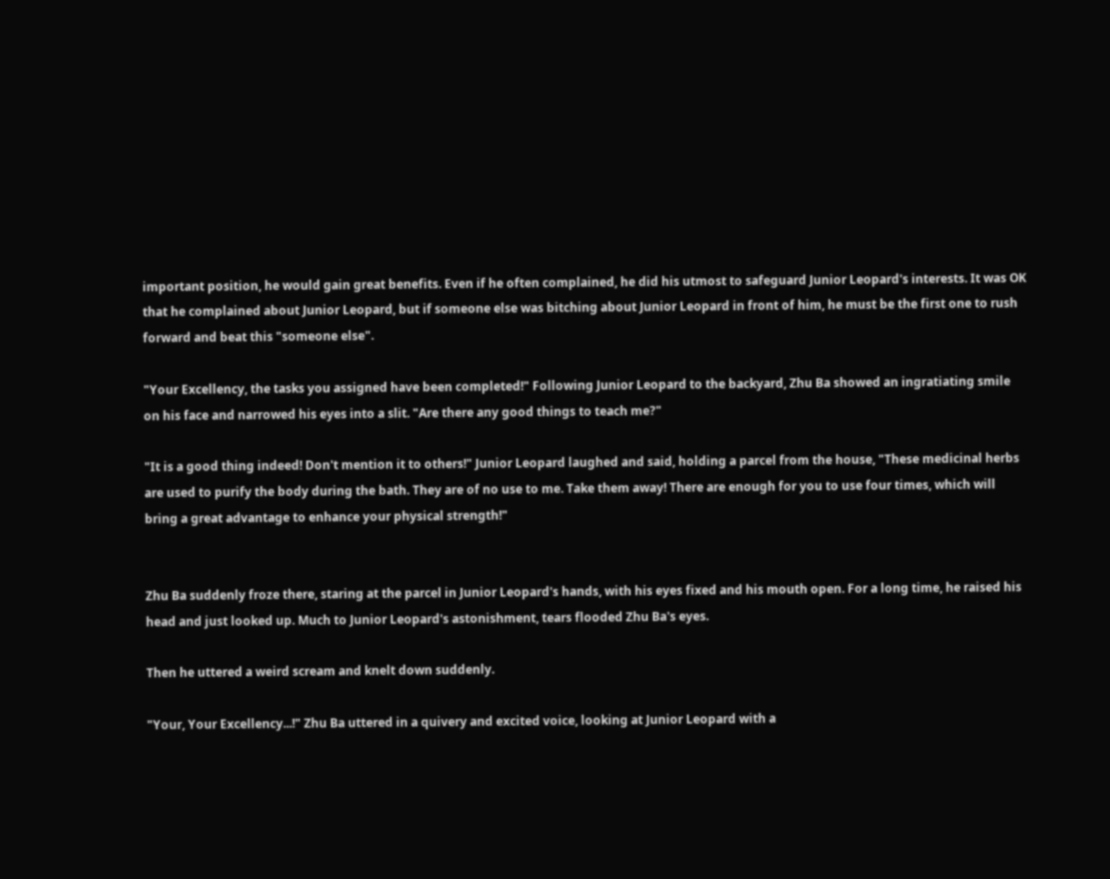important position, he would gain great benefits. Even if he often complained, he did his utmost to safeguard Junior Leopard's interests. It was OK that he complained about Junior Leopard, but if someone else was bitching about Junior Leopard in front of him, he must be the first one to rush forward and beat this "someone else".

"Your Excellency, the tasks you assigned have been completed!" Following Junior Leopard to the backyard, Zhu Ba showed an ingratiating smile on his face and narrowed his eyes into a slit. "Are there any good things to teach me?"

"It is a good thing indeed! Don't mention it to others!" Junior Leopard laughed and said, holding a parcel from the house, "These medicinal herbs are used to purify the body during the bath. They are of no use to me. Take them away! There are enough for you to use four times, which will bring a great advantage to enhance your physical strength!"


Zhu Ba suddenly froze there, staring at the parcel in Junior Leopard's hands, with his eyes fixed and his mouth open. For a long time, he raised his head and just looked up. Much to Junior Leopard's astonishment, tears flooded Zhu Ba's eyes.

Then he uttered a weird scream and knelt down suddenly.

"Your, Your Excellency...!" Zhu Ba uttered in a quivery and excited voice, looking at Junior Leopard with a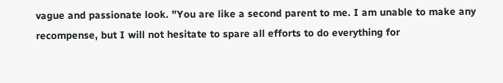vague and passionate look. "You are like a second parent to me. I am unable to make any recompense, but I will not hesitate to spare all efforts to do everything for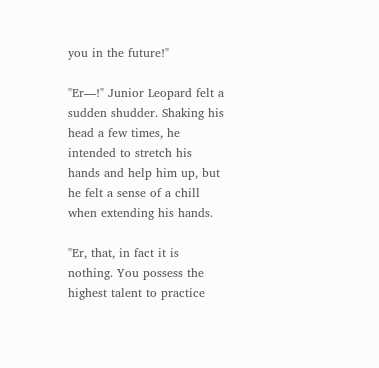you in the future!"

"Er—!" Junior Leopard felt a sudden shudder. Shaking his head a few times, he intended to stretch his hands and help him up, but he felt a sense of a chill when extending his hands.

"Er, that, in fact it is nothing. You possess the highest talent to practice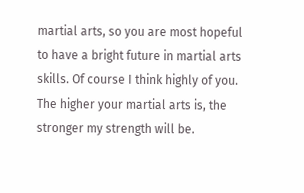martial arts, so you are most hopeful to have a bright future in martial arts skills. Of course I think highly of you. The higher your martial arts is, the stronger my strength will be.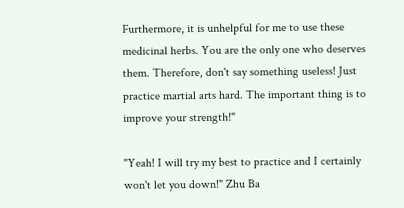Furthermore, it is unhelpful for me to use these medicinal herbs. You are the only one who deserves them. Therefore, don't say something useless! Just practice martial arts hard. The important thing is to improve your strength!"

"Yeah! I will try my best to practice and I certainly won't let you down!" Zhu Ba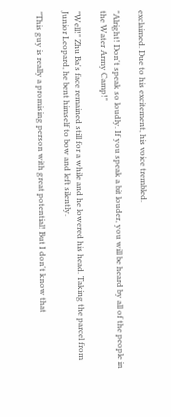exclaimed. Due to his excitement, his voice trembled.

"Alright! Don't speak so loudly. If you speak a bit louder, you will be heard by all of the people in the Water Army Camp!"

"Well!" Zhu Ba's face remained still for a while and he lowered his head. Taking the parcel from Junior Leopard, he bent himself to bow and left silently.

"This guy is really a promising person with great potential! But I don't know that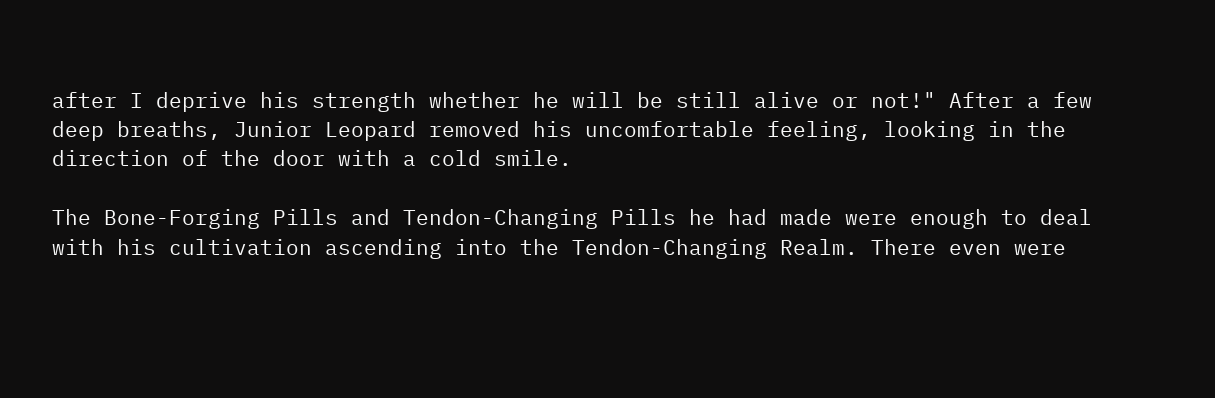after I deprive his strength whether he will be still alive or not!" After a few deep breaths, Junior Leopard removed his uncomfortable feeling, looking in the direction of the door with a cold smile.

The Bone-Forging Pills and Tendon-Changing Pills he had made were enough to deal with his cultivation ascending into the Tendon-Changing Realm. There even were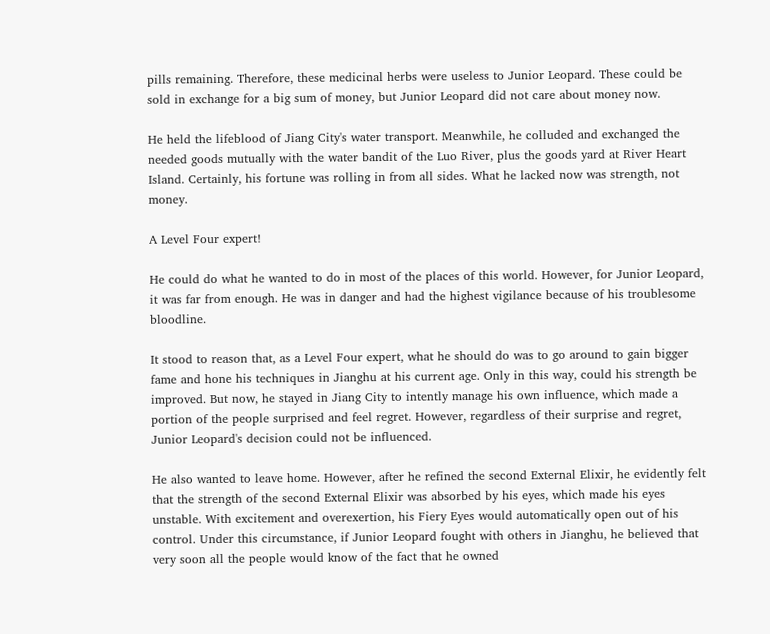pills remaining. Therefore, these medicinal herbs were useless to Junior Leopard. These could be sold in exchange for a big sum of money, but Junior Leopard did not care about money now.

He held the lifeblood of Jiang City's water transport. Meanwhile, he colluded and exchanged the needed goods mutually with the water bandit of the Luo River, plus the goods yard at River Heart Island. Certainly, his fortune was rolling in from all sides. What he lacked now was strength, not money.

A Level Four expert!

He could do what he wanted to do in most of the places of this world. However, for Junior Leopard, it was far from enough. He was in danger and had the highest vigilance because of his troublesome bloodline.

It stood to reason that, as a Level Four expert, what he should do was to go around to gain bigger fame and hone his techniques in Jianghu at his current age. Only in this way, could his strength be improved. But now, he stayed in Jiang City to intently manage his own influence, which made a portion of the people surprised and feel regret. However, regardless of their surprise and regret, Junior Leopard's decision could not be influenced.

He also wanted to leave home. However, after he refined the second External Elixir, he evidently felt that the strength of the second External Elixir was absorbed by his eyes, which made his eyes unstable. With excitement and overexertion, his Fiery Eyes would automatically open out of his control. Under this circumstance, if Junior Leopard fought with others in Jianghu, he believed that very soon all the people would know of the fact that he owned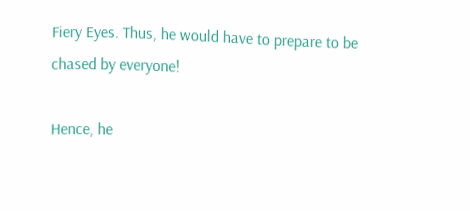Fiery Eyes. Thus, he would have to prepare to be chased by everyone!

Hence, he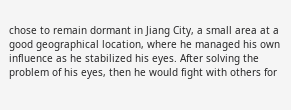chose to remain dormant in Jiang City, a small area at a good geographical location, where he managed his own influence as he stabilized his eyes. After solving the problem of his eyes, then he would fight with others for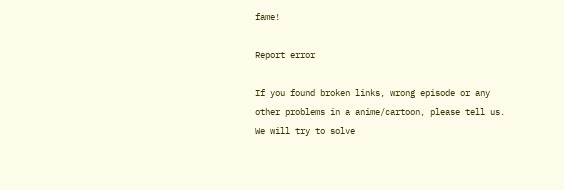fame!

Report error

If you found broken links, wrong episode or any other problems in a anime/cartoon, please tell us. We will try to solve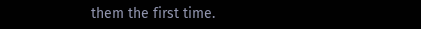them the first time.